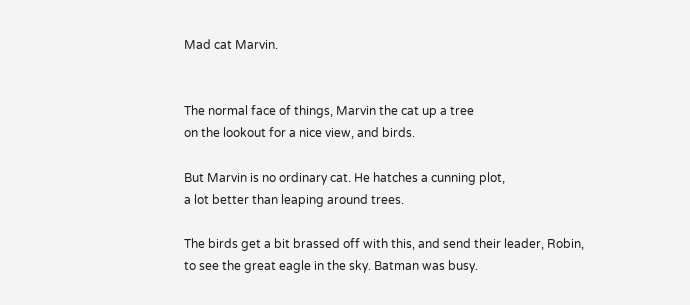Mad cat Marvin.


The normal face of things, Marvin the cat up a tree
on the lookout for a nice view, and birds.

But Marvin is no ordinary cat. He hatches a cunning plot,
a lot better than leaping around trees.

The birds get a bit brassed off with this, and send their leader, Robin,
to see the great eagle in the sky. Batman was busy.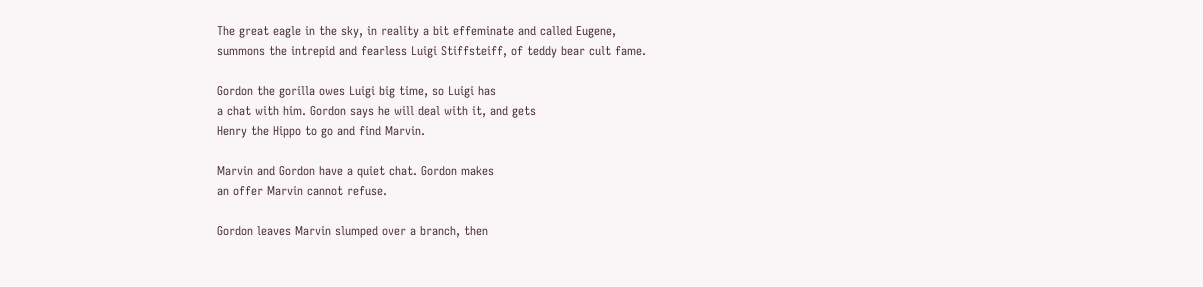The great eagle in the sky, in reality a bit effeminate and called Eugene,
summons the intrepid and fearless Luigi Stiffsteiff, of teddy bear cult fame.

Gordon the gorilla owes Luigi big time, so Luigi has
a chat with him. Gordon says he will deal with it, and gets
Henry the Hippo to go and find Marvin.

Marvin and Gordon have a quiet chat. Gordon makes
an offer Marvin cannot refuse.

Gordon leaves Marvin slumped over a branch, then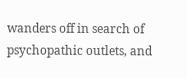wanders off in search of psychopathic outlets, and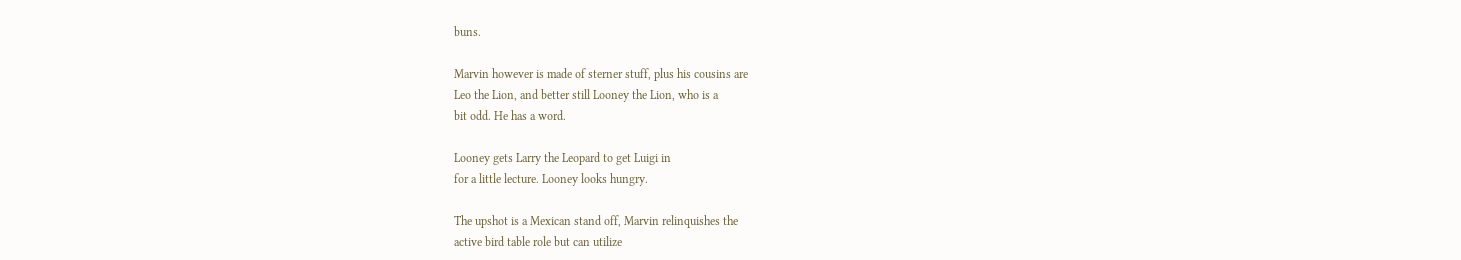buns.

Marvin however is made of sterner stuff, plus his cousins are
Leo the Lion, and better still Looney the Lion, who is a
bit odd. He has a word.

Looney gets Larry the Leopard to get Luigi in
for a little lecture. Looney looks hungry.

The upshot is a Mexican stand off, Marvin relinquishes the
active bird table role but can utilize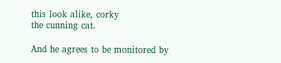this look alike, corky
the cunning cat.

And he agrees to be monitored by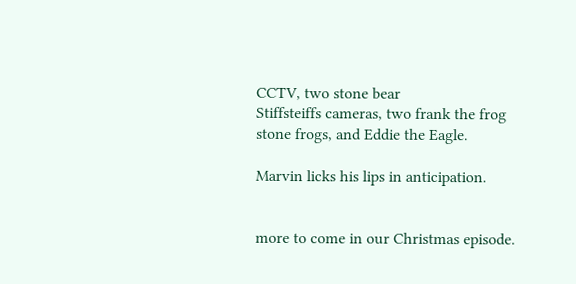CCTV, two stone bear
Stiffsteiffs cameras, two frank the frog
stone frogs, and Eddie the Eagle.

Marvin licks his lips in anticipation.


more to come in our Christmas episode.